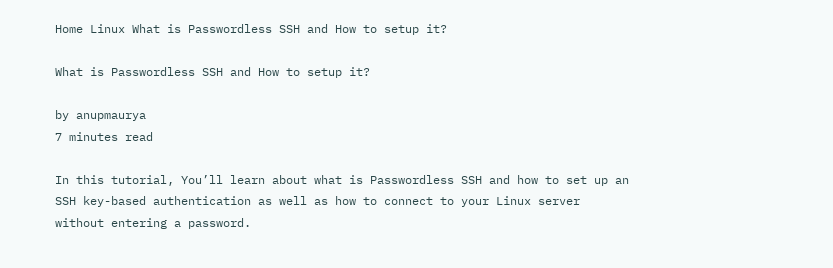Home Linux What is Passwordless SSH and How to setup it?

What is Passwordless SSH and How to setup it?

by anupmaurya
7 minutes read

In this tutorial, You’ll learn about what is Passwordless SSH and how to set up an SSH key-based authentication as well as how to connect to your Linux server without entering a password.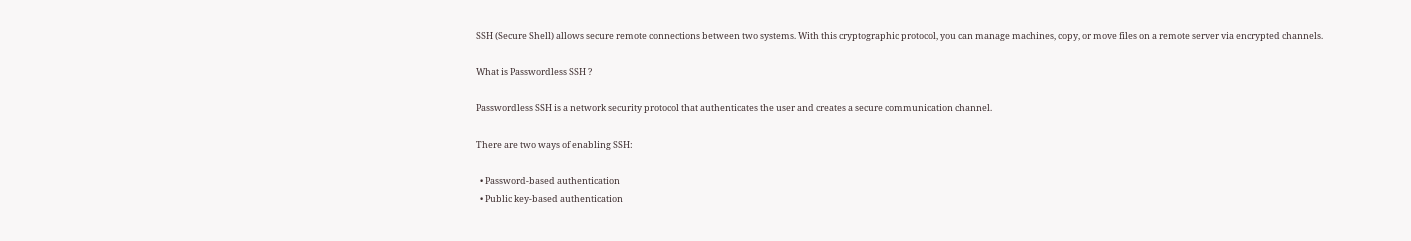SSH (Secure Shell) allows secure remote connections between two systems. With this cryptographic protocol, you can manage machines, copy, or move files on a remote server via encrypted channels.

What is Passwordless SSH ?

Passwordless SSH is a network security protocol that authenticates the user and creates a secure communication channel.

There are two ways of enabling SSH:

  • Password-based authentication
  • Public key-based authentication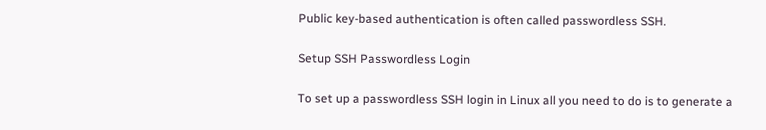Public key-based authentication is often called passwordless SSH.

Setup SSH Passwordless Login

To set up a passwordless SSH login in Linux all you need to do is to generate a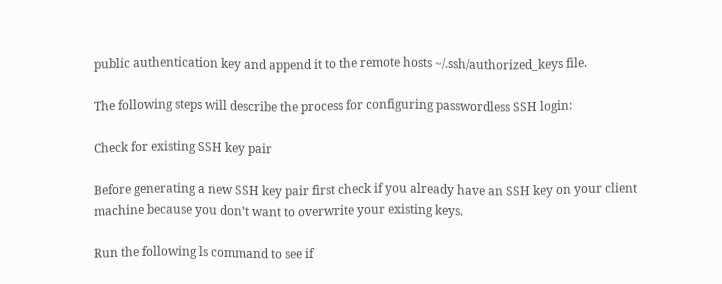public authentication key and append it to the remote hosts ~/.ssh/authorized_keys file.

The following steps will describe the process for configuring passwordless SSH login:

Check for existing SSH key pair

Before generating a new SSH key pair first check if you already have an SSH key on your client machine because you don’t want to overwrite your existing keys.

Run the following ls command to see if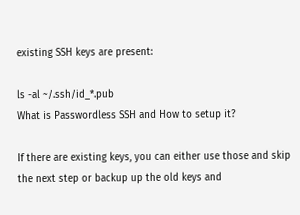existing SSH keys are present:

ls -al ~/.ssh/id_*.pub
What is Passwordless SSH and How to setup it?

If there are existing keys, you can either use those and skip the next step or backup up the old keys and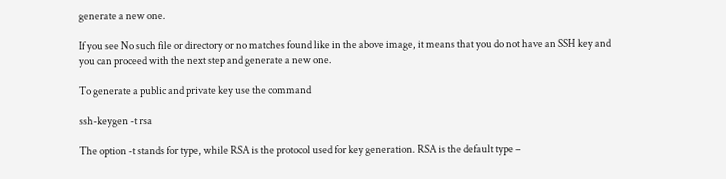generate a new one.

If you see No such file or directory or no matches found like in the above image, it means that you do not have an SSH key and you can proceed with the next step and generate a new one.

To generate a public and private key use the command

ssh-keygen -t rsa

The option -t stands for type, while RSA is the protocol used for key generation. RSA is the default type –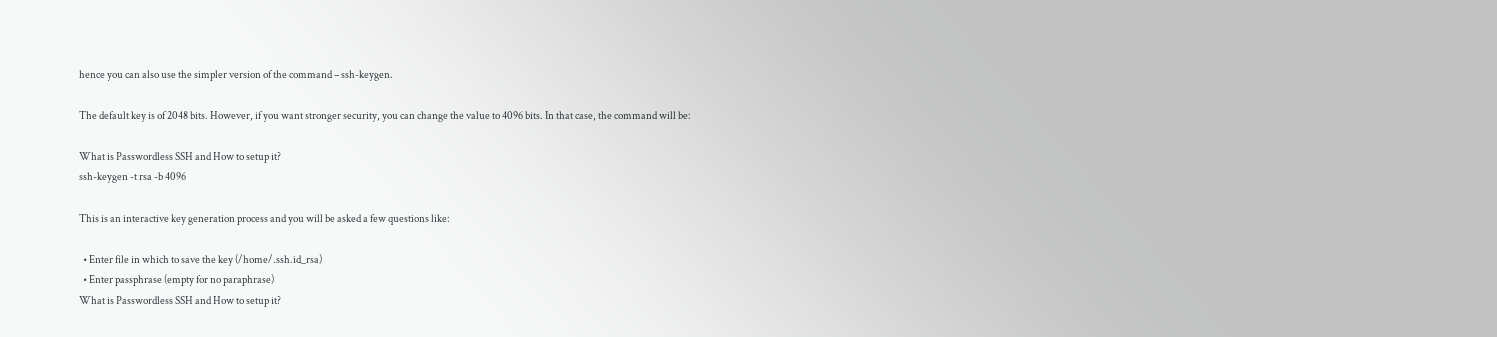hence you can also use the simpler version of the command – ssh-keygen.

The default key is of 2048 bits. However, if you want stronger security, you can change the value to 4096 bits. In that case, the command will be:

What is Passwordless SSH and How to setup it?
ssh-keygen -t rsa -b 4096

This is an interactive key generation process and you will be asked a few questions like:

  • Enter file in which to save the key (/home/.ssh.id_rsa)
  • Enter passphrase (empty for no paraphrase)
What is Passwordless SSH and How to setup it?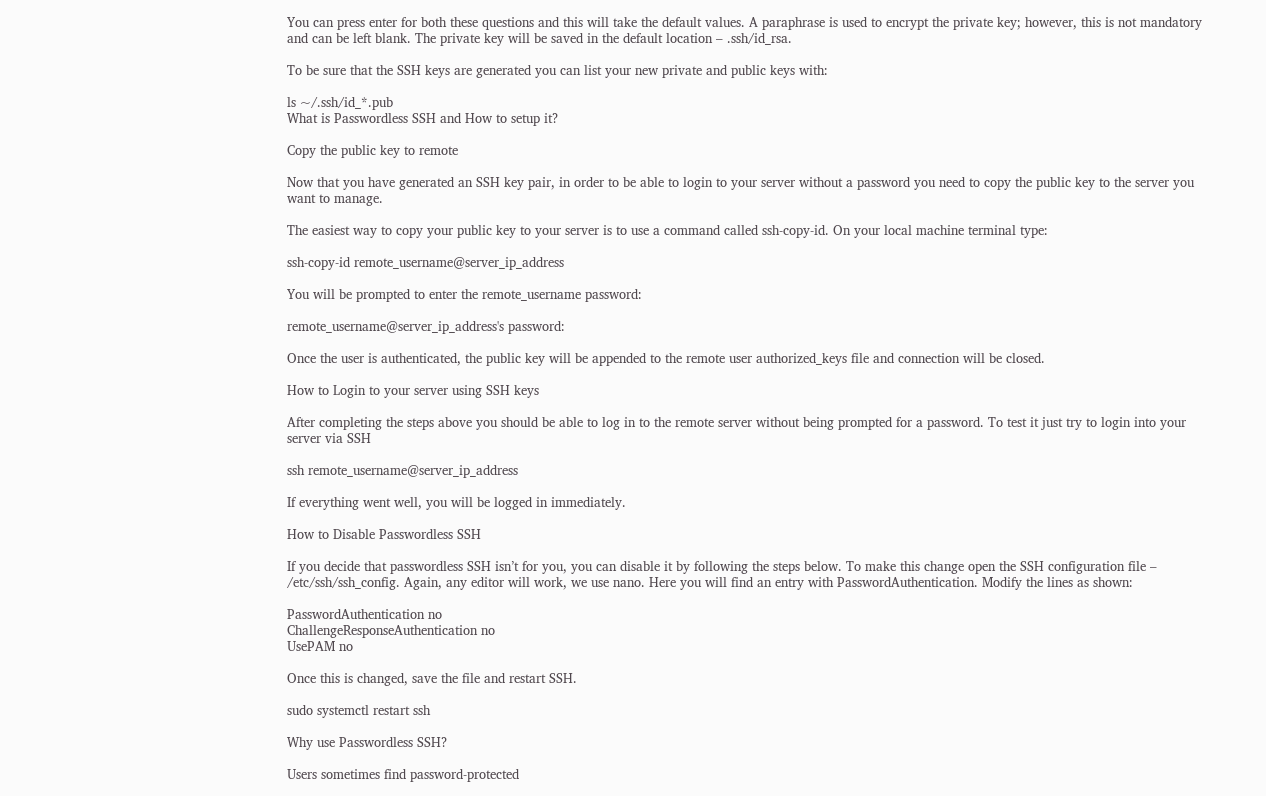You can press enter for both these questions and this will take the default values. A paraphrase is used to encrypt the private key; however, this is not mandatory and can be left blank. The private key will be saved in the default location – .ssh/id_rsa.

To be sure that the SSH keys are generated you can list your new private and public keys with:

ls ~/.ssh/id_*.pub
What is Passwordless SSH and How to setup it?

Copy the public key to remote

Now that you have generated an SSH key pair, in order to be able to login to your server without a password you need to copy the public key to the server you want to manage.

The easiest way to copy your public key to your server is to use a command called ssh-copy-id. On your local machine terminal type:

ssh-copy-id remote_username@server_ip_address

You will be prompted to enter the remote_username password:

remote_username@server_ip_address's password:

Once the user is authenticated, the public key will be appended to the remote user authorized_keys file and connection will be closed.

How to Login to your server using SSH keys

After completing the steps above you should be able to log in to the remote server without being prompted for a password. To test it just try to login into your server via SSH

ssh remote_username@server_ip_address

If everything went well, you will be logged in immediately.

How to Disable Passwordless SSH

If you decide that passwordless SSH isn’t for you, you can disable it by following the steps below. To make this change open the SSH configuration file – /etc/ssh/ssh_config. Again, any editor will work, we use nano. Here you will find an entry with PasswordAuthentication. Modify the lines as shown:

PasswordAuthentication no
ChallengeResponseAuthentication no
UsePAM no

Once this is changed, save the file and restart SSH.

sudo systemctl restart ssh

Why use Passwordless SSH?

Users sometimes find password-protected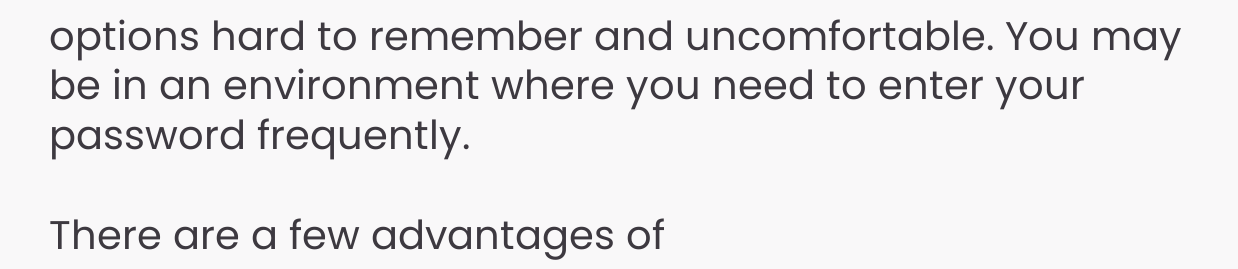options hard to remember and uncomfortable. You may be in an environment where you need to enter your password frequently.

There are a few advantages of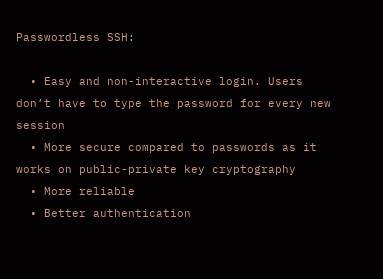Passwordless SSH:

  • Easy and non-interactive login. Users don’t have to type the password for every new session
  • More secure compared to passwords as it works on public-private key cryptography
  • More reliable
  • Better authentication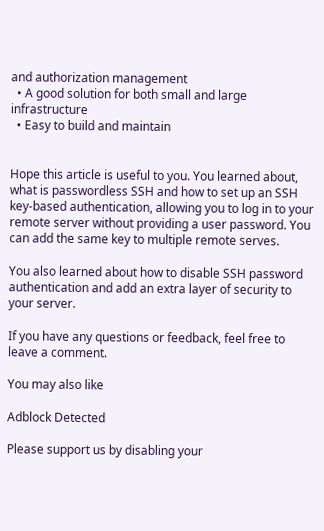and authorization management
  • A good solution for both small and large infrastructure
  • Easy to build and maintain


Hope this article is useful to you. You learned about, what is passwordless SSH and how to set up an SSH key-based authentication, allowing you to log in to your remote server without providing a user password. You can add the same key to multiple remote serves.

You also learned about how to disable SSH password authentication and add an extra layer of security to your server.

If you have any questions or feedback, feel free to leave a comment.

You may also like

Adblock Detected

Please support us by disabling your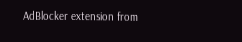AdBlocker extension from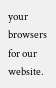your browsers for our website.